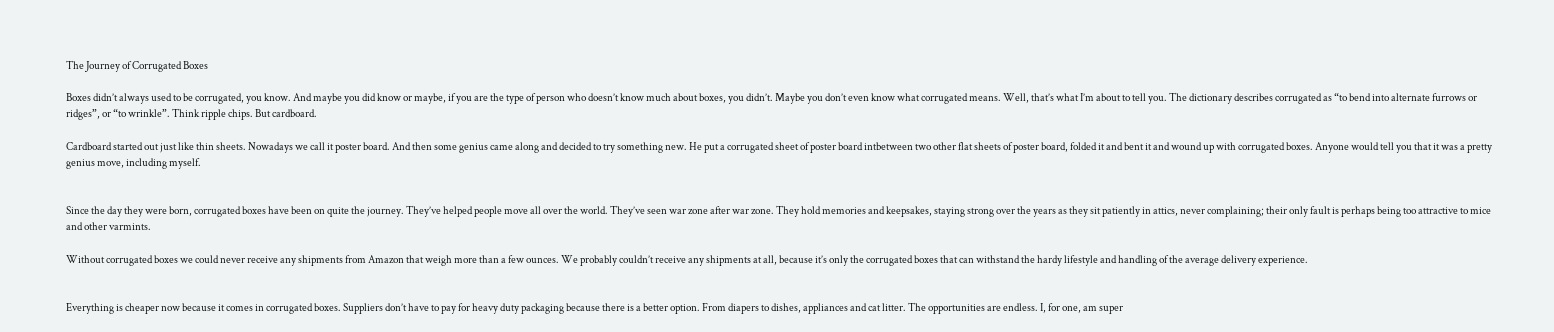The Journey of Corrugated Boxes

Boxes didn’t always used to be corrugated, you know. And maybe you did know or maybe, if you are the type of person who doesn’t know much about boxes, you didn’t. Maybe you don’t even know what corrugated means. Well, that’s what I’m about to tell you. The dictionary describes corrugated as “to bend into alternate furrows or ridges”, or “to wrinkle”. Think ripple chips. But cardboard.

Cardboard started out just like thin sheets. Nowadays we call it poster board. And then some genius came along and decided to try something new. He put a corrugated sheet of poster board intbetween two other flat sheets of poster board, folded it and bent it and wound up with corrugated boxes. Anyone would tell you that it was a pretty genius move, including myself.


Since the day they were born, corrugated boxes have been on quite the journey. They’ve helped people move all over the world. They’ve seen war zone after war zone. They hold memories and keepsakes, staying strong over the years as they sit patiently in attics, never complaining; their only fault is perhaps being too attractive to mice and other varmints.

Without corrugated boxes we could never receive any shipments from Amazon that weigh more than a few ounces. We probably couldn’t receive any shipments at all, because it’s only the corrugated boxes that can withstand the hardy lifestyle and handling of the average delivery experience.


Everything is cheaper now because it comes in corrugated boxes. Suppliers don’t have to pay for heavy duty packaging because there is a better option. From diapers to dishes, appliances and cat litter. The opportunities are endless. I, for one, am super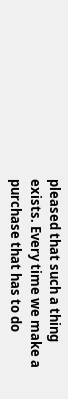pleased that such a thing exists. Every time we make a purchase that has to do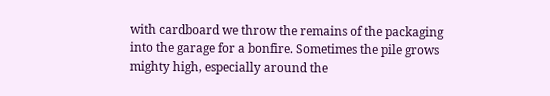with cardboard we throw the remains of the packaging into the garage for a bonfire. Sometimes the pile grows mighty high, especially around the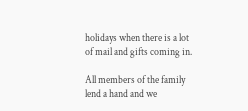holidays when there is a lot of mail and gifts coming in.

All members of the family lend a hand and we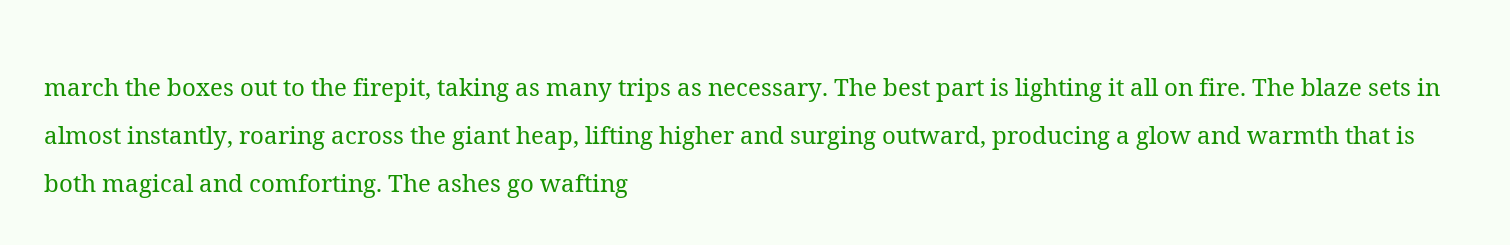march the boxes out to the firepit, taking as many trips as necessary. The best part is lighting it all on fire. The blaze sets in almost instantly, roaring across the giant heap, lifting higher and surging outward, producing a glow and warmth that is both magical and comforting. The ashes go wafting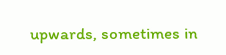upwards, sometimes in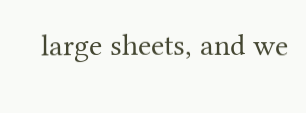large sheets, and we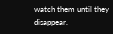watch them until they disappear.